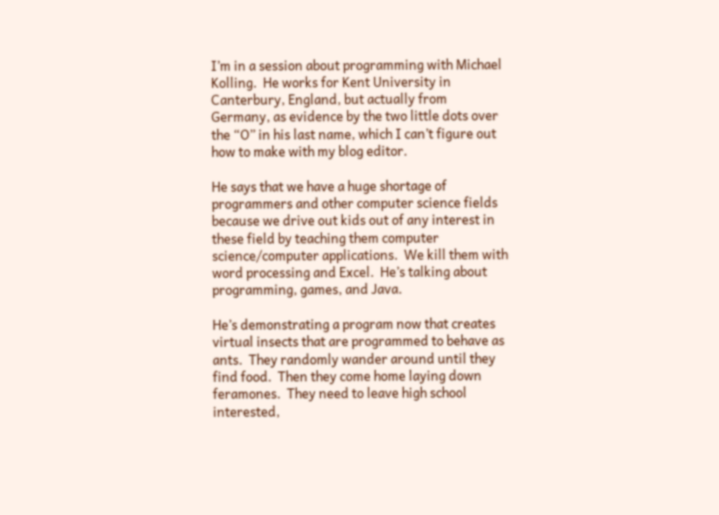I’m in a session about programming with Michael Kolling.  He works for Kent University in Canterbury, England, but actually from Germany, as evidence by the two little dots over the “O” in his last name, which I can’t figure out how to make with my blog editor.

He says that we have a huge shortage of programmers and other computer science fields because we drive out kids out of any interest in these field by teaching them computer science/computer applications.  We kill them with word processing and Excel.  He’s talking about programming, games, and Java.

He’s demonstrating a program now that creates virtual insects that are programmed to behave as ants.  They randomly wander around until they find food.  Then they come home laying down feramones.  They need to leave high school interested,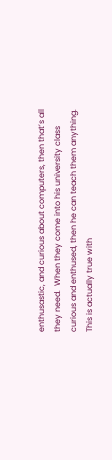enthusastic, and curious about computers, then that’s all they need.  When they come into his university class curious and enthused, then he can teach them anything.  This is actually true with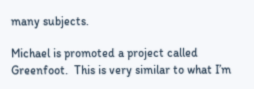many subjects.

Michael is promoted a project called Greenfoot.  This is very similar to what I’m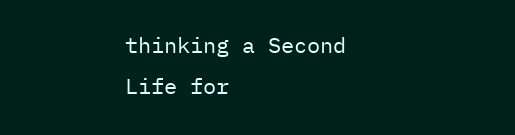thinking a Second Life for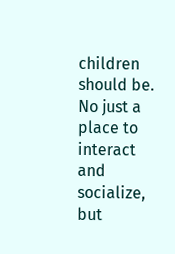children should be.  No just a place to interact and socialize, but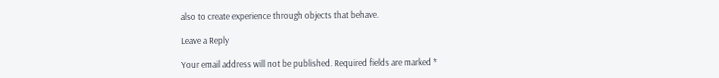also to create experience through objects that behave.

Leave a Reply

Your email address will not be published. Required fields are marked *